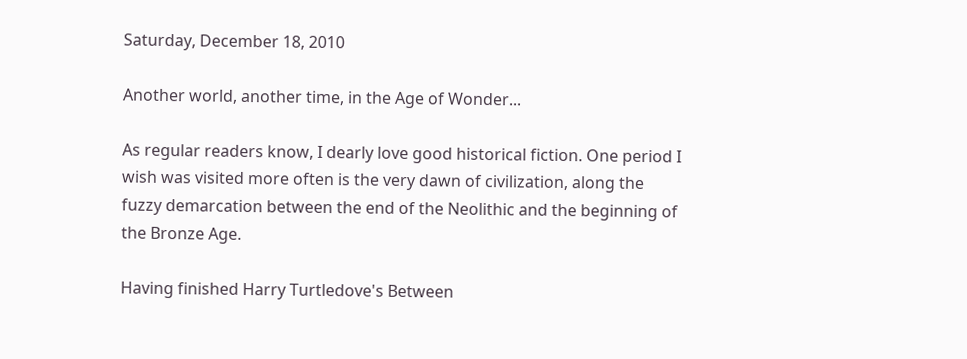Saturday, December 18, 2010

Another world, another time, in the Age of Wonder...

As regular readers know, I dearly love good historical fiction. One period I wish was visited more often is the very dawn of civilization, along the fuzzy demarcation between the end of the Neolithic and the beginning of the Bronze Age.

Having finished Harry Turtledove's Between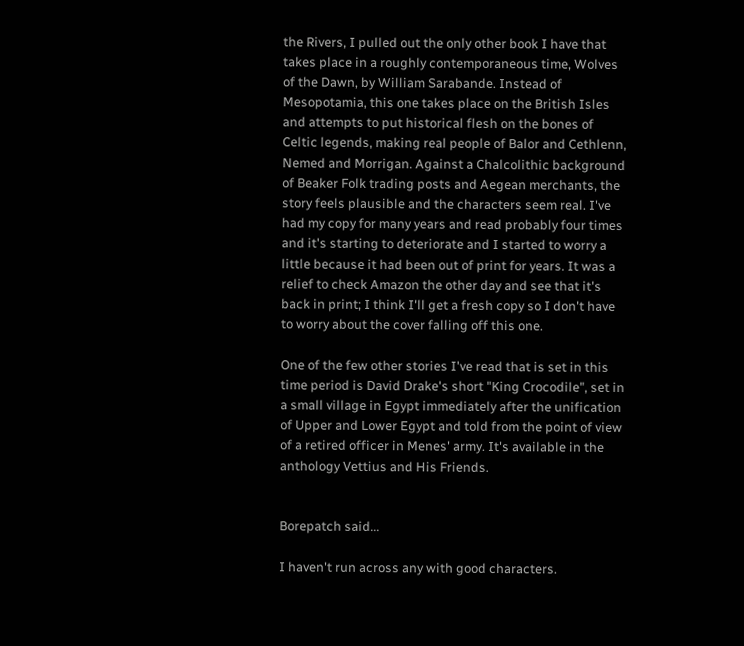the Rivers, I pulled out the only other book I have that takes place in a roughly contemporaneous time, Wolves of the Dawn, by William Sarabande. Instead of Mesopotamia, this one takes place on the British Isles and attempts to put historical flesh on the bones of Celtic legends, making real people of Balor and Cethlenn, Nemed and Morrigan. Against a Chalcolithic background of Beaker Folk trading posts and Aegean merchants, the story feels plausible and the characters seem real. I've had my copy for many years and read probably four times and it's starting to deteriorate and I started to worry a little because it had been out of print for years. It was a relief to check Amazon the other day and see that it's back in print; I think I'll get a fresh copy so I don't have to worry about the cover falling off this one.

One of the few other stories I've read that is set in this time period is David Drake's short "King Crocodile", set in a small village in Egypt immediately after the unification of Upper and Lower Egypt and told from the point of view of a retired officer in Menes' army. It's available in the anthology Vettius and His Friends.


Borepatch said...

I haven't run across any with good characters.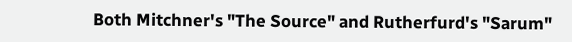Both Mitchner's "The Source" and Rutherfurd's "Sarum"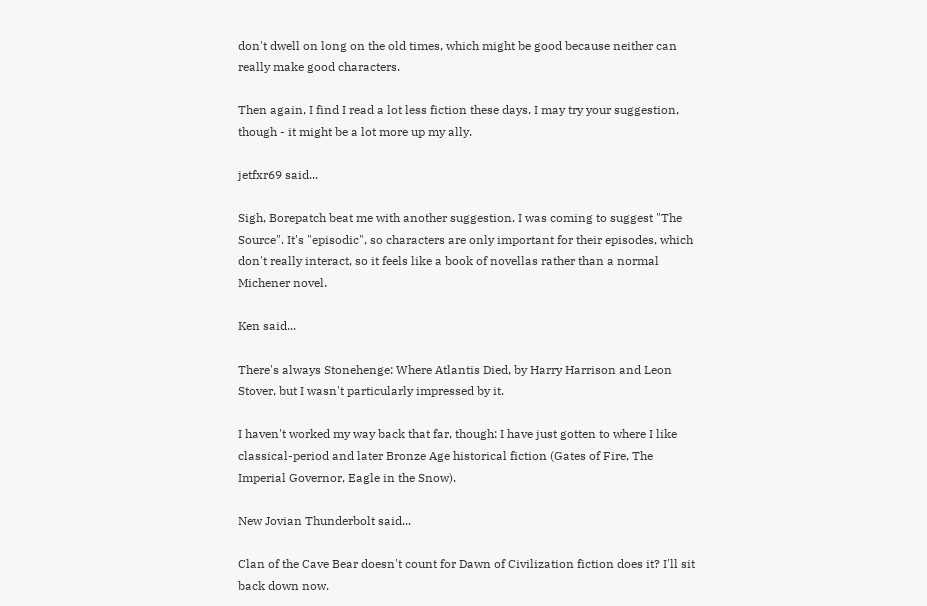don't dwell on long on the old times, which might be good because neither can really make good characters.

Then again, I find I read a lot less fiction these days. I may try your suggestion, though - it might be a lot more up my ally.

jetfxr69 said...

Sigh, Borepatch beat me with another suggestion. I was coming to suggest "The Source". It's "episodic", so characters are only important for their episodes, which don't really interact, so it feels like a book of novellas rather than a normal Michener novel.

Ken said...

There's always Stonehenge: Where Atlantis Died, by Harry Harrison and Leon Stover, but I wasn't particularly impressed by it.

I haven't worked my way back that far, though: I have just gotten to where I like classical-period and later Bronze Age historical fiction (Gates of Fire, The Imperial Governor, Eagle in the Snow).

New Jovian Thunderbolt said...

Clan of the Cave Bear doesn't count for Dawn of Civilization fiction does it? I'll sit back down now.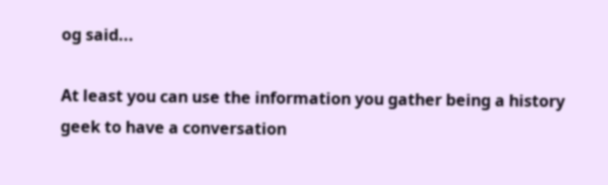og said...

At least you can use the information you gather being a history geek to have a conversation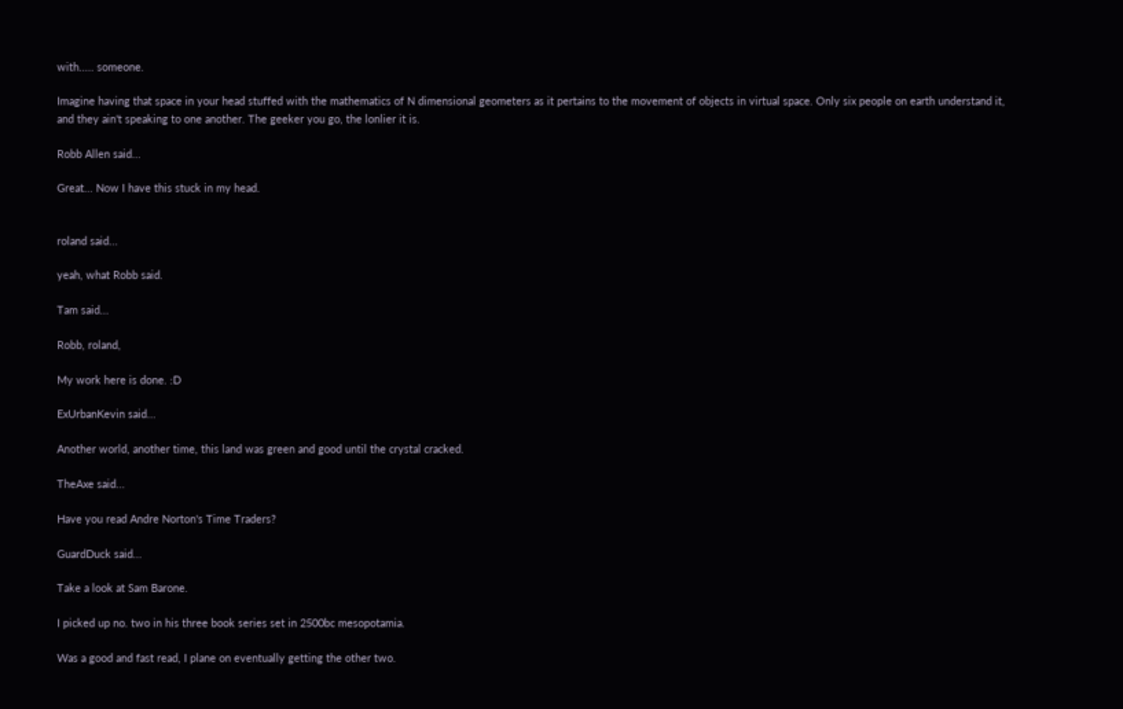with..... someone.

Imagine having that space in your head stuffed with the mathematics of N dimensional geometers as it pertains to the movement of objects in virtual space. Only six people on earth understand it, and they ain't speaking to one another. The geeker you go, the lonlier it is.

Robb Allen said...

Great... Now I have this stuck in my head.


roland said...

yeah, what Robb said.

Tam said...

Robb, roland,

My work here is done. :D

ExUrbanKevin said...

Another world, another time, this land was green and good until the crystal cracked.

TheAxe said...

Have you read Andre Norton's Time Traders?

GuardDuck said...

Take a look at Sam Barone.

I picked up no. two in his three book series set in 2500bc mesopotamia.

Was a good and fast read, I plane on eventually getting the other two.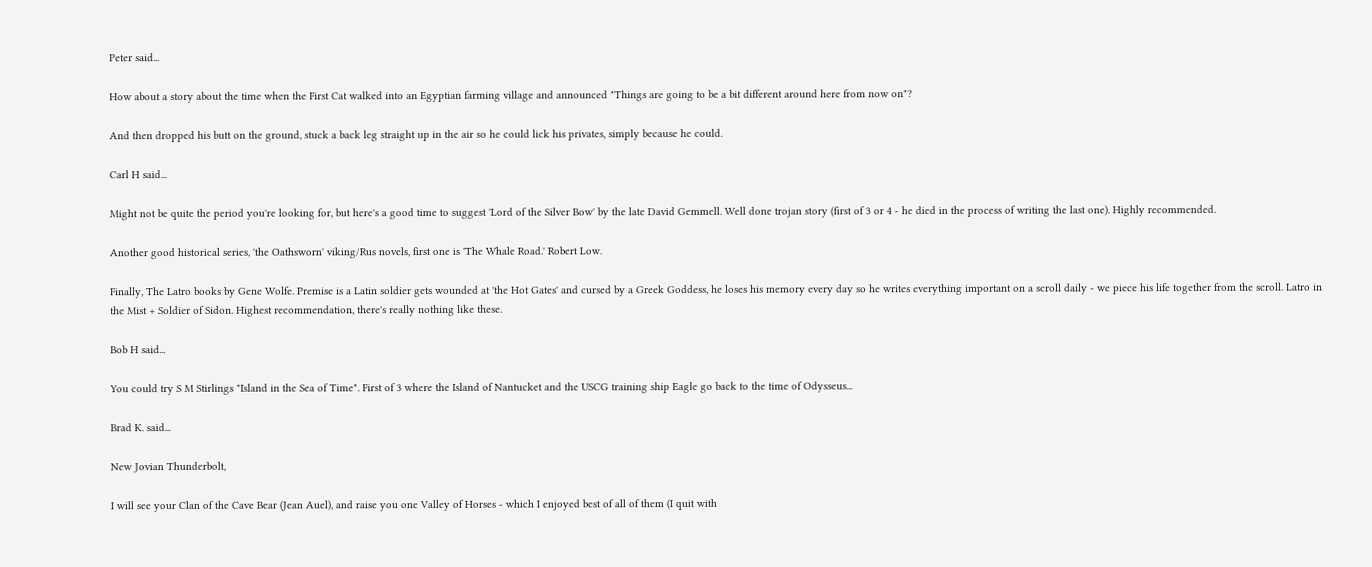Peter said...

How about a story about the time when the First Cat walked into an Egyptian farming village and announced "Things are going to be a bit different around here from now on"?

And then dropped his butt on the ground, stuck a back leg straight up in the air so he could lick his privates, simply because he could.

Carl H said...

Might not be quite the period you're looking for, but here's a good time to suggest 'Lord of the Silver Bow' by the late David Gemmell. Well done trojan story (first of 3 or 4 - he died in the process of writing the last one). Highly recommended.

Another good historical series, 'the Oathsworn' viking/Rus novels, first one is 'The Whale Road.' Robert Low.

Finally, The Latro books by Gene Wolfe. Premise is a Latin soldier gets wounded at 'the Hot Gates' and cursed by a Greek Goddess, he loses his memory every day so he writes everything important on a scroll daily - we piece his life together from the scroll. Latro in the Mist + Soldier of Sidon. Highest recommendation, there's really nothing like these.

Bob H said...

You could try S M Stirlings "Island in the Sea of Time". First of 3 where the Island of Nantucket and the USCG training ship Eagle go back to the time of Odysseus...

Brad K. said...

New Jovian Thunderbolt,

I will see your Clan of the Cave Bear (Jean Auel), and raise you one Valley of Horses - which I enjoyed best of all of them (I quit with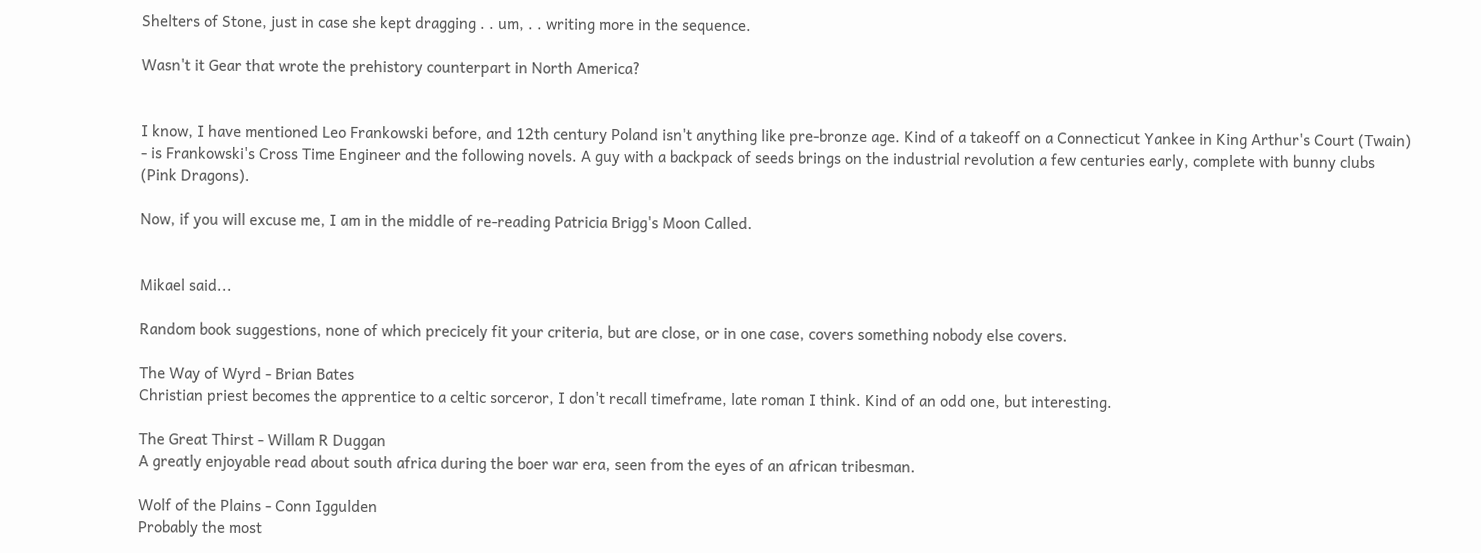Shelters of Stone, just in case she kept dragging . . um, . . writing more in the sequence.

Wasn't it Gear that wrote the prehistory counterpart in North America?


I know, I have mentioned Leo Frankowski before, and 12th century Poland isn't anything like pre-bronze age. Kind of a takeoff on a Connecticut Yankee in King Arthur's Court (Twain) - is Frankowski's Cross Time Engineer and the following novels. A guy with a backpack of seeds brings on the industrial revolution a few centuries early, complete with bunny clubs (Pink Dragons).

Now, if you will excuse me, I am in the middle of re-reading Patricia Brigg's Moon Called.


Mikael said...

Random book suggestions, none of which precicely fit your criteria, but are close, or in one case, covers something nobody else covers.

The Way of Wyrd - Brian Bates
Christian priest becomes the apprentice to a celtic sorceror, I don't recall timeframe, late roman I think. Kind of an odd one, but interesting.

The Great Thirst - Willam R Duggan
A greatly enjoyable read about south africa during the boer war era, seen from the eyes of an african tribesman.

Wolf of the Plains - Conn Iggulden
Probably the most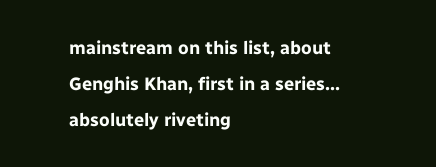mainstream on this list, about Genghis Khan, first in a series... absolutely riveting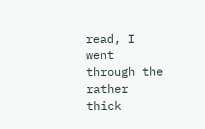read, I went through the rather thick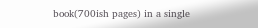book(700ish pages) in a single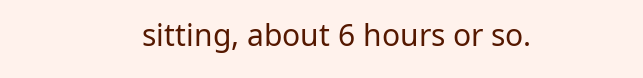sitting, about 6 hours or so.